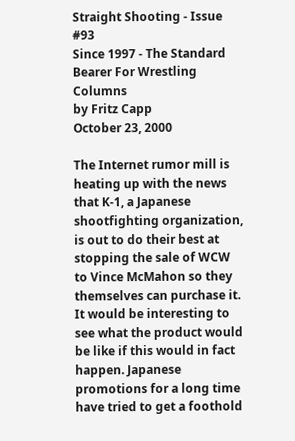Straight Shooting - Issue #93
Since 1997 - The Standard Bearer For Wrestling Columns
by Fritz Capp
October 23, 2000

The Internet rumor mill is heating up with the news that K-1, a Japanese shootfighting organization, is out to do their best at stopping the sale of WCW to Vince McMahon so they themselves can purchase it. It would be interesting to see what the product would be like if this would in fact happen. Japanese promotions for a long time have tried to get a foothold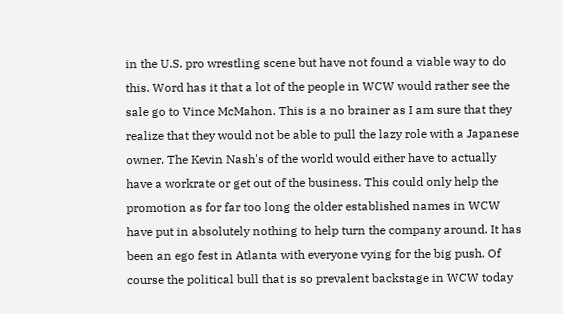in the U.S. pro wrestling scene but have not found a viable way to do this. Word has it that a lot of the people in WCW would rather see the sale go to Vince McMahon. This is a no brainer as I am sure that they realize that they would not be able to pull the lazy role with a Japanese owner. The Kevin Nash's of the world would either have to actually have a workrate or get out of the business. This could only help the promotion as for far too long the older established names in WCW have put in absolutely nothing to help turn the company around. It has been an ego fest in Atlanta with everyone vying for the big push. Of course the political bull that is so prevalent backstage in WCW today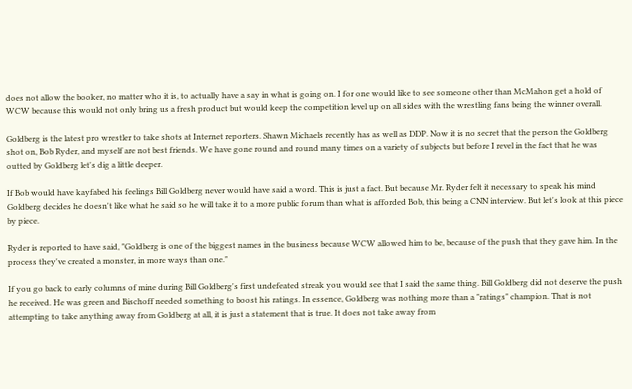does not allow the booker, no matter who it is, to actually have a say in what is going on. I for one would like to see someone other than McMahon get a hold of WCW because this would not only bring us a fresh product but would keep the competition level up on all sides with the wrestling fans being the winner overall.

Goldberg is the latest pro wrestler to take shots at Internet reporters. Shawn Michaels recently has as well as DDP. Now it is no secret that the person the Goldberg shot on, Bob Ryder, and myself are not best friends. We have gone round and round many times on a variety of subjects but before I revel in the fact that he was outted by Goldberg let's dig a little deeper.

If Bob would have kayfabed his feelings Bill Goldberg never would have said a word. This is just a fact. But because Mr. Ryder felt it necessary to speak his mind Goldberg decides he doesn't like what he said so he will take it to a more public forum than what is afforded Bob, this being a CNN interview. But let's look at this piece by piece.

Ryder is reported to have said, "Goldberg is one of the biggest names in the business because WCW allowed him to be, because of the push that they gave him. In the process they've created a monster, in more ways than one."

If you go back to early columns of mine during Bill Goldberg's first undefeated streak you would see that I said the same thing. Bill Goldberg did not deserve the push he received. He was green and Bischoff needed something to boost his ratings. In essence, Goldberg was nothing more than a "ratings" champion. That is not attempting to take anything away from Goldberg at all, it is just a statement that is true. It does not take away from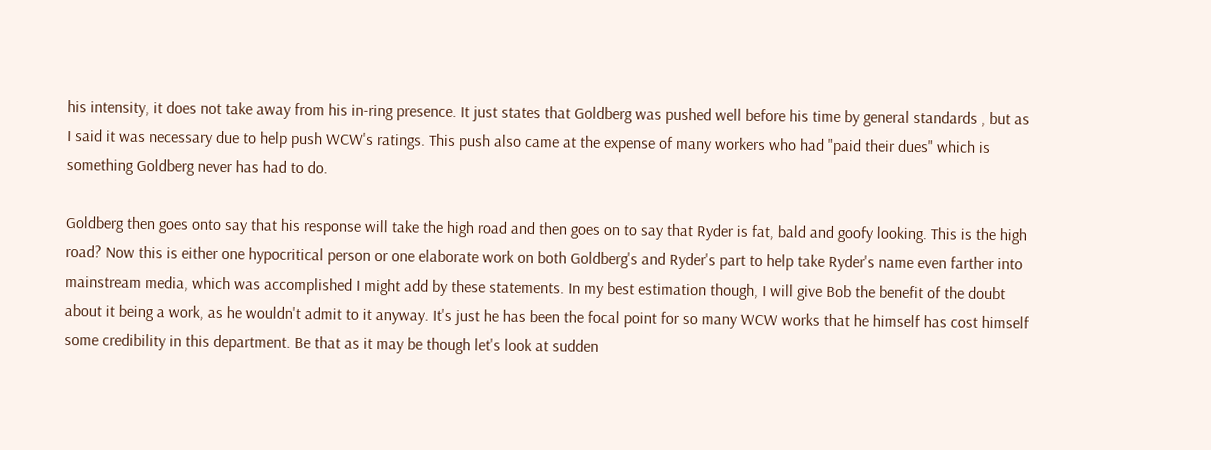his intensity, it does not take away from his in-ring presence. It just states that Goldberg was pushed well before his time by general standards , but as I said it was necessary due to help push WCW's ratings. This push also came at the expense of many workers who had "paid their dues" which is something Goldberg never has had to do.

Goldberg then goes onto say that his response will take the high road and then goes on to say that Ryder is fat, bald and goofy looking. This is the high road? Now this is either one hypocritical person or one elaborate work on both Goldberg's and Ryder's part to help take Ryder's name even farther into mainstream media, which was accomplished I might add by these statements. In my best estimation though, I will give Bob the benefit of the doubt about it being a work, as he wouldn't admit to it anyway. It's just he has been the focal point for so many WCW works that he himself has cost himself some credibility in this department. Be that as it may be though let's look at sudden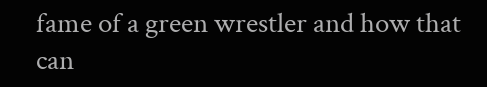fame of a green wrestler and how that can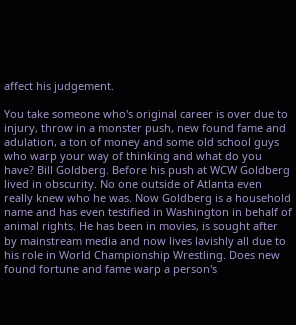affect his judgement.

You take someone who's original career is over due to injury, throw in a monster push, new found fame and adulation, a ton of money and some old school guys who warp your way of thinking and what do you have? Bill Goldberg. Before his push at WCW Goldberg lived in obscurity. No one outside of Atlanta even really knew who he was. Now Goldberg is a household name and has even testified in Washington in behalf of animal rights. He has been in movies, is sought after by mainstream media and now lives lavishly all due to his role in World Championship Wrestling. Does new found fortune and fame warp a person's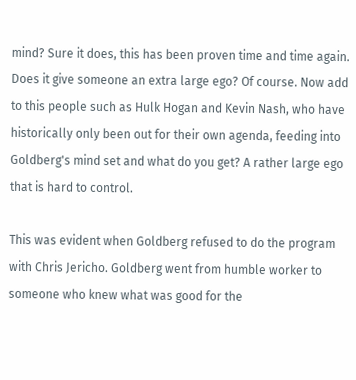mind? Sure it does, this has been proven time and time again. Does it give someone an extra large ego? Of course. Now add to this people such as Hulk Hogan and Kevin Nash, who have historically only been out for their own agenda, feeding into Goldberg's mind set and what do you get? A rather large ego that is hard to control.

This was evident when Goldberg refused to do the program with Chris Jericho. Goldberg went from humble worker to someone who knew what was good for the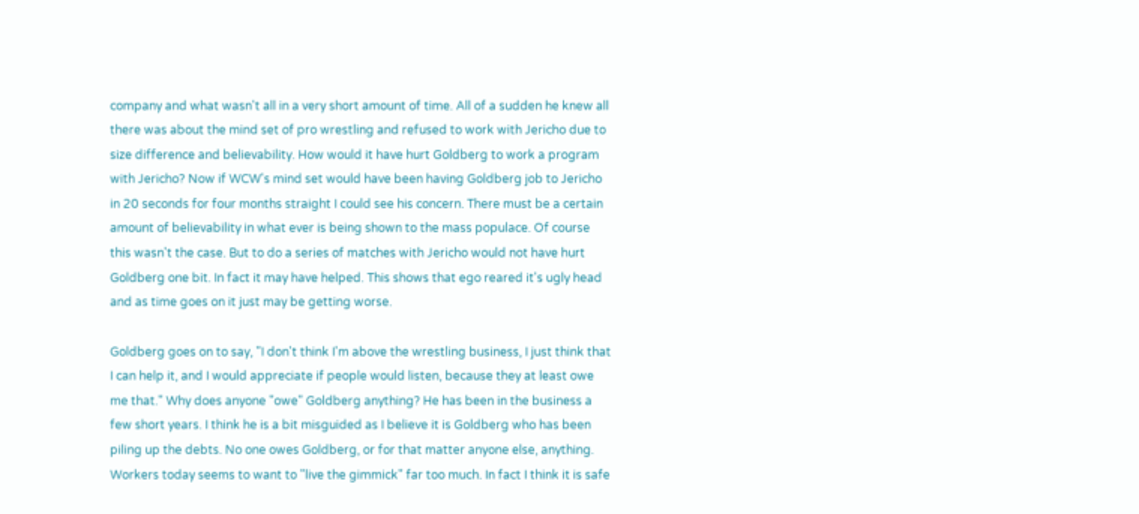company and what wasn't all in a very short amount of time. All of a sudden he knew all there was about the mind set of pro wrestling and refused to work with Jericho due to size difference and believability. How would it have hurt Goldberg to work a program with Jericho? Now if WCW's mind set would have been having Goldberg job to Jericho in 20 seconds for four months straight I could see his concern. There must be a certain amount of believability in what ever is being shown to the mass populace. Of course this wasn't the case. But to do a series of matches with Jericho would not have hurt Goldberg one bit. In fact it may have helped. This shows that ego reared it's ugly head and as time goes on it just may be getting worse.

Goldberg goes on to say, "I don't think I'm above the wrestling business, I just think that I can help it, and I would appreciate if people would listen, because they at least owe me that." Why does anyone "owe" Goldberg anything? He has been in the business a few short years. I think he is a bit misguided as I believe it is Goldberg who has been piling up the debts. No one owes Goldberg, or for that matter anyone else, anything. Workers today seems to want to "live the gimmick" far too much. In fact I think it is safe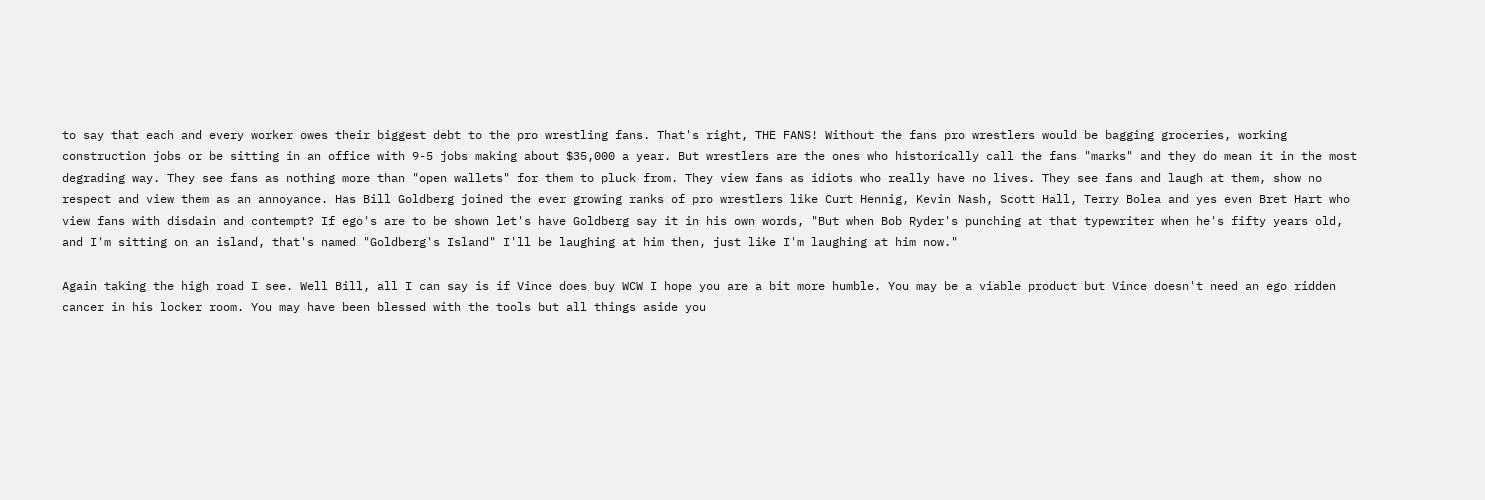to say that each and every worker owes their biggest debt to the pro wrestling fans. That's right, THE FANS! Without the fans pro wrestlers would be bagging groceries, working construction jobs or be sitting in an office with 9-5 jobs making about $35,000 a year. But wrestlers are the ones who historically call the fans "marks" and they do mean it in the most degrading way. They see fans as nothing more than "open wallets" for them to pluck from. They view fans as idiots who really have no lives. They see fans and laugh at them, show no respect and view them as an annoyance. Has Bill Goldberg joined the ever growing ranks of pro wrestlers like Curt Hennig, Kevin Nash, Scott Hall, Terry Bolea and yes even Bret Hart who view fans with disdain and contempt? If ego's are to be shown let's have Goldberg say it in his own words, "But when Bob Ryder's punching at that typewriter when he's fifty years old, and I'm sitting on an island, that's named "Goldberg's Island" I'll be laughing at him then, just like I'm laughing at him now."

Again taking the high road I see. Well Bill, all I can say is if Vince does buy WCW I hope you are a bit more humble. You may be a viable product but Vince doesn't need an ego ridden cancer in his locker room. You may have been blessed with the tools but all things aside you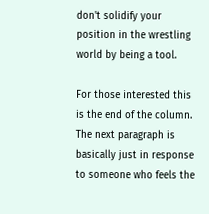don't solidify your position in the wrestling world by being a tool.

For those interested this is the end of the column. The next paragraph is basically just in response to someone who feels the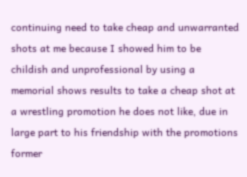continuing need to take cheap and unwarranted shots at me because I showed him to be childish and unprofessional by using a memorial shows results to take a cheap shot at a wrestling promotion he does not like, due in large part to his friendship with the promotions former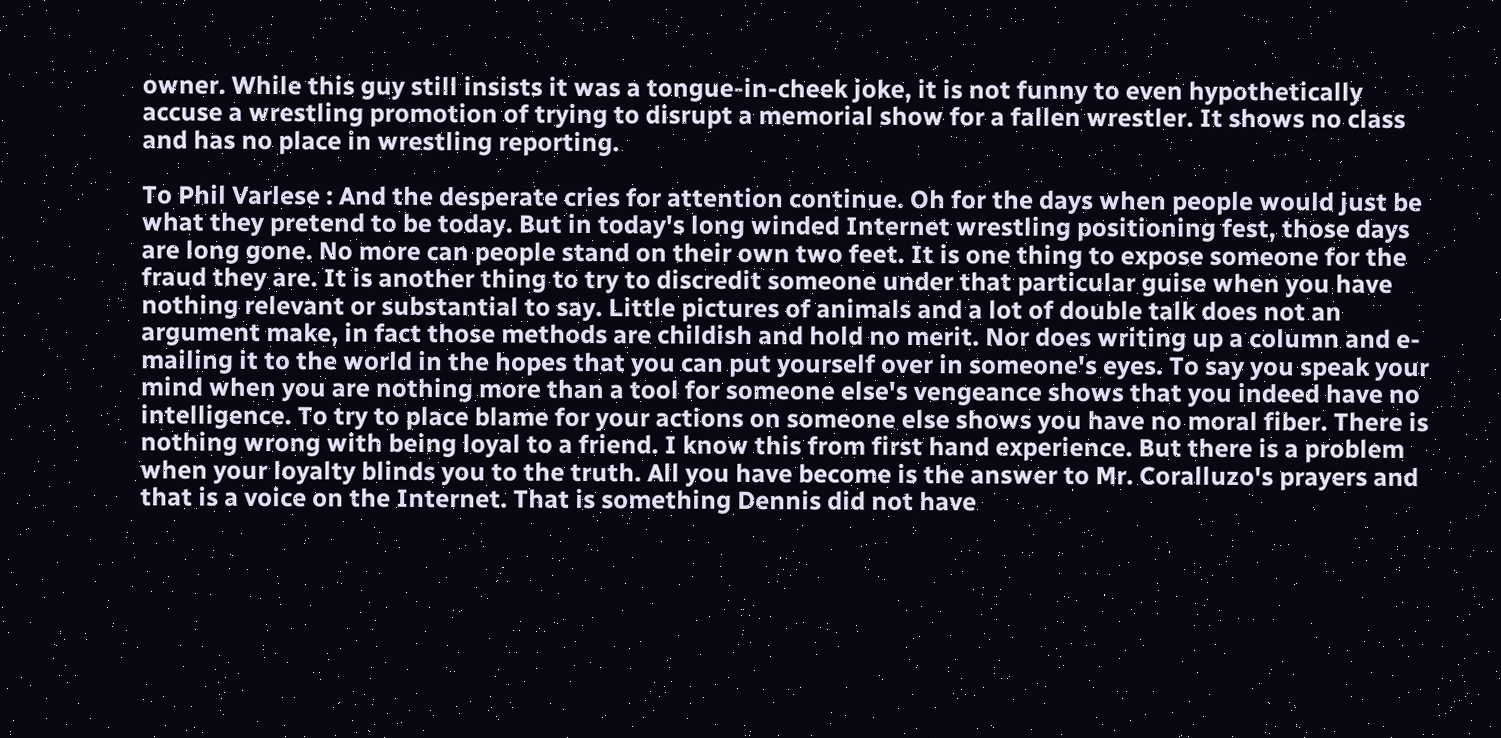owner. While this guy still insists it was a tongue-in-cheek joke, it is not funny to even hypothetically accuse a wrestling promotion of trying to disrupt a memorial show for a fallen wrestler. It shows no class and has no place in wrestling reporting.

To Phil Varlese : And the desperate cries for attention continue. Oh for the days when people would just be what they pretend to be today. But in today's long winded Internet wrestling positioning fest, those days are long gone. No more can people stand on their own two feet. It is one thing to expose someone for the fraud they are. It is another thing to try to discredit someone under that particular guise when you have nothing relevant or substantial to say. Little pictures of animals and a lot of double talk does not an argument make, in fact those methods are childish and hold no merit. Nor does writing up a column and e-mailing it to the world in the hopes that you can put yourself over in someone's eyes. To say you speak your mind when you are nothing more than a tool for someone else's vengeance shows that you indeed have no intelligence. To try to place blame for your actions on someone else shows you have no moral fiber. There is nothing wrong with being loyal to a friend. I know this from first hand experience. But there is a problem when your loyalty blinds you to the truth. All you have become is the answer to Mr. Coralluzo's prayers and that is a voice on the Internet. That is something Dennis did not have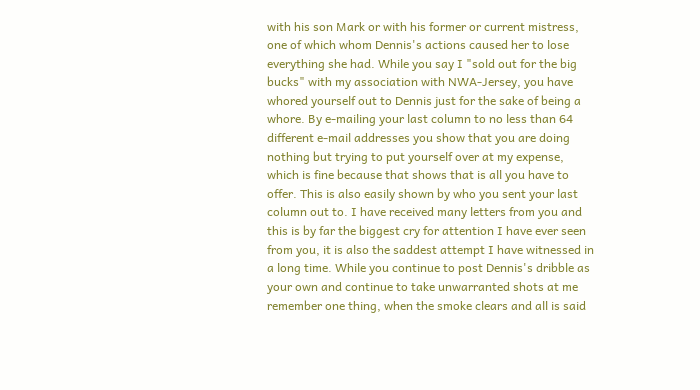with his son Mark or with his former or current mistress, one of which whom Dennis's actions caused her to lose everything she had. While you say I "sold out for the big bucks" with my association with NWA-Jersey, you have whored yourself out to Dennis just for the sake of being a whore. By e-mailing your last column to no less than 64 different e-mail addresses you show that you are doing nothing but trying to put yourself over at my expense, which is fine because that shows that is all you have to offer. This is also easily shown by who you sent your last column out to. I have received many letters from you and this is by far the biggest cry for attention I have ever seen from you, it is also the saddest attempt I have witnessed in a long time. While you continue to post Dennis's dribble as your own and continue to take unwarranted shots at me remember one thing, when the smoke clears and all is said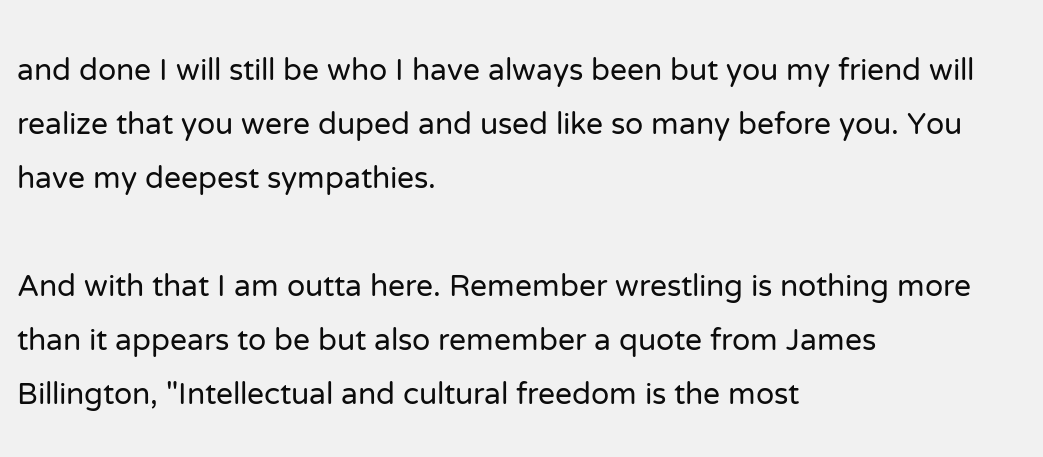and done I will still be who I have always been but you my friend will realize that you were duped and used like so many before you. You have my deepest sympathies.

And with that I am outta here. Remember wrestling is nothing more than it appears to be but also remember a quote from James Billington, "Intellectual and cultural freedom is the most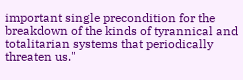important single precondition for the breakdown of the kinds of tyrannical and totalitarian systems that periodically threaten us."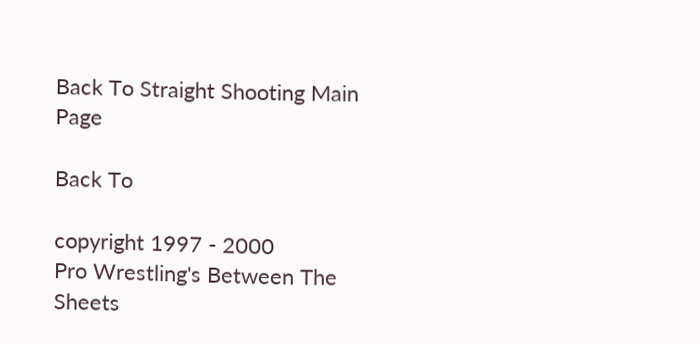Back To Straight Shooting Main Page

Back To

copyright 1997 - 2000
Pro Wrestling's Between The Sheets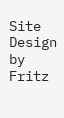Site Design by Fritz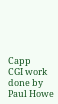Capp
CGI work done by Paul Howe